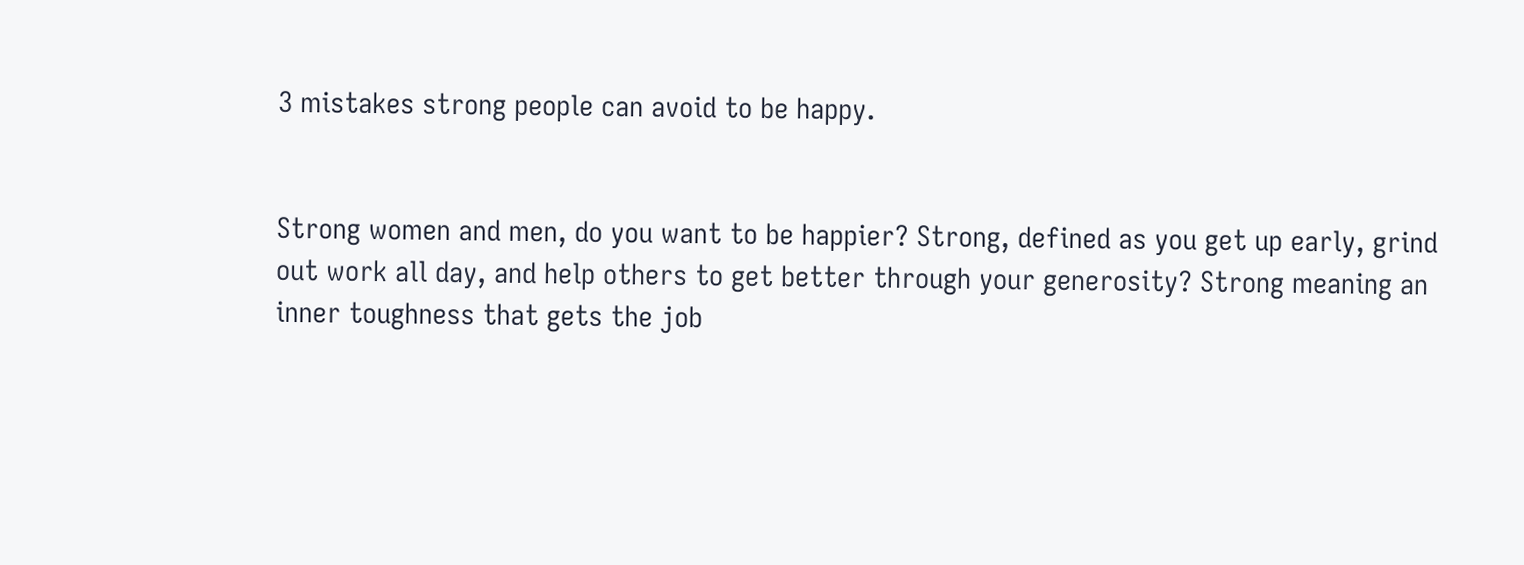3 mistakes strong people can avoid to be happy.


Strong women and men, do you want to be happier? Strong, defined as you get up early, grind out work all day, and help others to get better through your generosity? Strong meaning an inner toughness that gets the job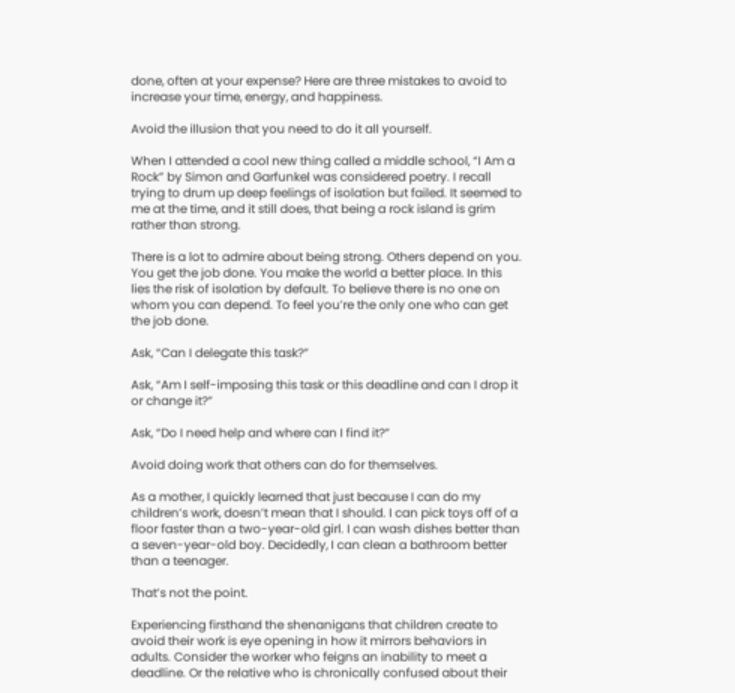done, often at your expense? Here are three mistakes to avoid to increase your time, energy, and happiness.

Avoid the illusion that you need to do it all yourself.

When I attended a cool new thing called a middle school, “I Am a Rock” by Simon and Garfunkel was considered poetry. I recall trying to drum up deep feelings of isolation but failed. It seemed to me at the time, and it still does, that being a rock island is grim rather than strong.

There is a lot to admire about being strong. Others depend on you. You get the job done. You make the world a better place. In this lies the risk of isolation by default. To believe there is no one on whom you can depend. To feel you’re the only one who can get the job done.

Ask, “Can I delegate this task?”

Ask, “Am I self-imposing this task or this deadline and can I drop it or change it?”

Ask, “Do I need help and where can I find it?”

Avoid doing work that others can do for themselves.

As a mother, I quickly learned that just because I can do my children’s work, doesn’t mean that I should. I can pick toys off of a floor faster than a two-year-old girl. I can wash dishes better than a seven-year-old boy. Decidedly, I can clean a bathroom better than a teenager.

That’s not the point.

Experiencing firsthand the shenanigans that children create to avoid their work is eye opening in how it mirrors behaviors in adults. Consider the worker who feigns an inability to meet a deadline. Or the relative who is chronically confused about their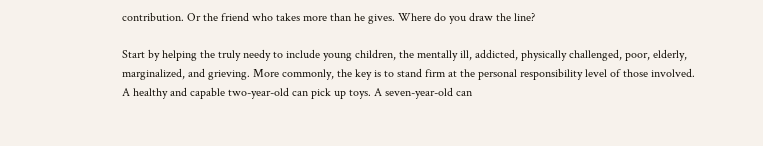contribution. Or the friend who takes more than he gives. Where do you draw the line?

Start by helping the truly needy to include young children, the mentally ill, addicted, physically challenged, poor, elderly, marginalized, and grieving. More commonly, the key is to stand firm at the personal responsibility level of those involved. A healthy and capable two-year-old can pick up toys. A seven-year-old can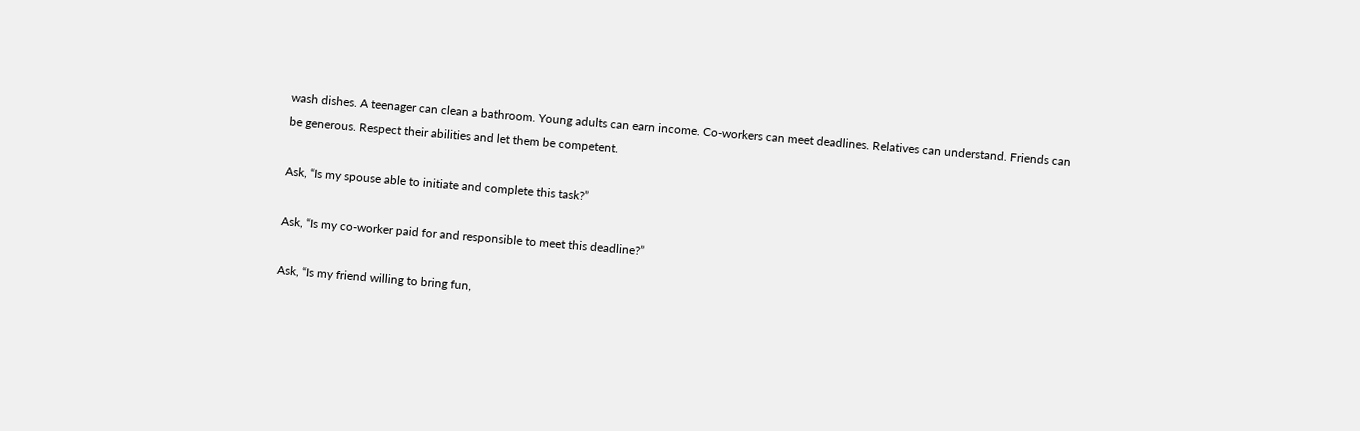wash dishes. A teenager can clean a bathroom. Young adults can earn income. Co-workers can meet deadlines. Relatives can understand. Friends can be generous. Respect their abilities and let them be competent.

Ask, “Is my spouse able to initiate and complete this task?”

Ask, “Is my co-worker paid for and responsible to meet this deadline?”

Ask, “Is my friend willing to bring fun,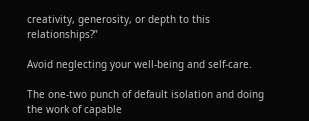creativity, generosity, or depth to this relationships?”

Avoid neglecting your well-being and self-care.

The one-two punch of default isolation and doing the work of capable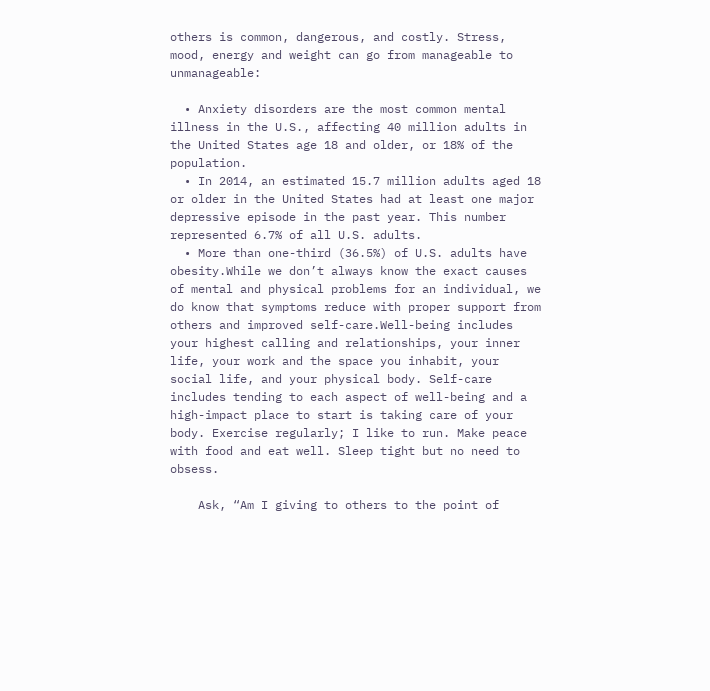others is common, dangerous, and costly. Stress, mood, energy and weight can go from manageable to unmanageable:

  • Anxiety disorders are the most common mental illness in the U.S., affecting 40 million adults in the United States age 18 and older, or 18% of the population.
  • In 2014, an estimated 15.7 million adults aged 18 or older in the United States had at least one major depressive episode in the past year. This number represented 6.7% of all U.S. adults.
  • More than one-third (36.5%) of U.S. adults have obesity.While we don’t always know the exact causes of mental and physical problems for an individual, we do know that symptoms reduce with proper support from others and improved self-care.Well-being includes your highest calling and relationships, your inner life, your work and the space you inhabit, your social life, and your physical body. Self-care includes tending to each aspect of well-being and a high-impact place to start is taking care of your body. Exercise regularly; I like to run. Make peace with food and eat well. Sleep tight but no need to obsess.

    Ask, “Am I giving to others to the point of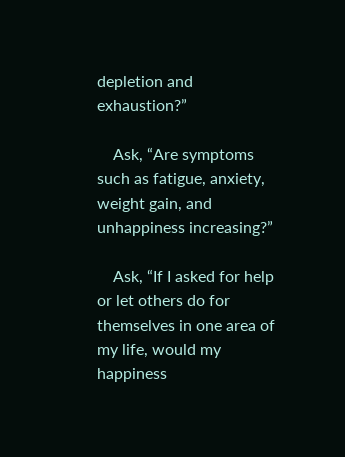depletion and exhaustion?”

    Ask, “Are symptoms such as fatigue, anxiety, weight gain, and unhappiness increasing?”

    Ask, “If I asked for help or let others do for themselves in one area of my life, would my happiness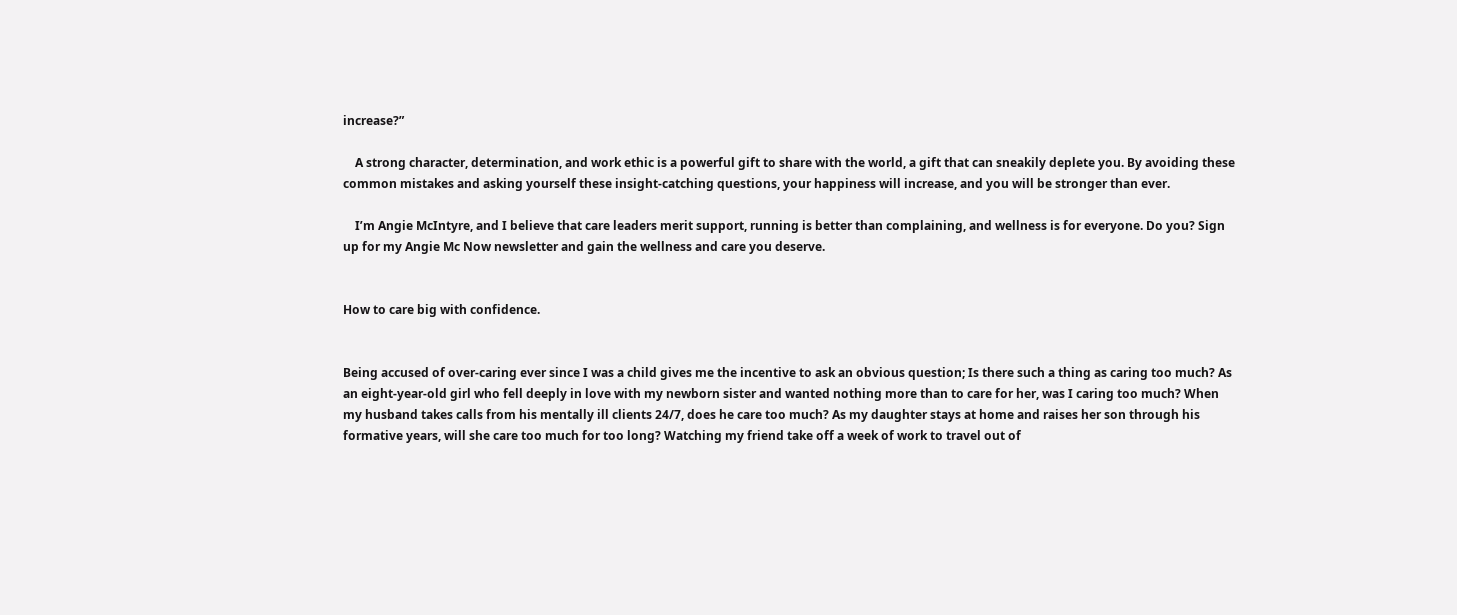increase?”

    A strong character, determination, and work ethic is a powerful gift to share with the world, a gift that can sneakily deplete you. By avoiding these common mistakes and asking yourself these insight-catching questions, your happiness will increase, and you will be stronger than ever.

    I’m Angie McIntyre, and I believe that care leaders merit support, running is better than complaining, and wellness is for everyone. Do you? Sign up for my Angie Mc Now newsletter and gain the wellness and care you deserve.


How to care big with confidence.


Being accused of over-caring ever since I was a child gives me the incentive to ask an obvious question; Is there such a thing as caring too much? As an eight-year-old girl who fell deeply in love with my newborn sister and wanted nothing more than to care for her, was I caring too much? When my husband takes calls from his mentally ill clients 24/7, does he care too much? As my daughter stays at home and raises her son through his formative years, will she care too much for too long? Watching my friend take off a week of work to travel out of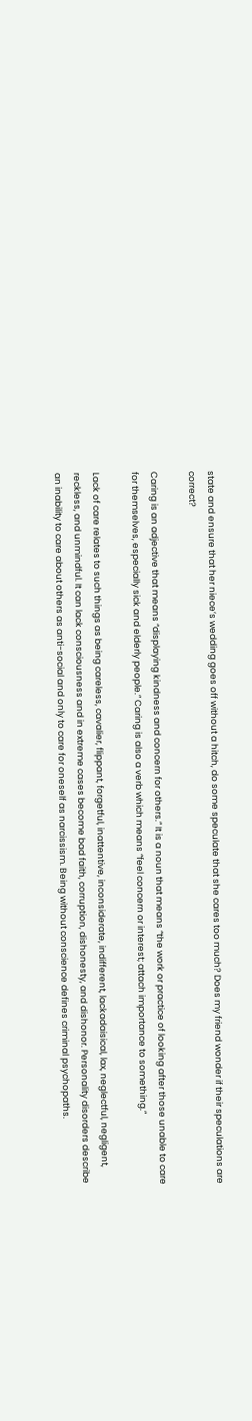state and ensure that her niece’s wedding goes off without a hitch, do some speculate that she cares too much? Does my friend wonder if their speculations are correct?

Caring is an adjective that means “displaying kindness and concern for others.” It is a noun that means “the work or practice of looking after those unable to care for themselves, especially sick and elderly people.” Caring is also a verb which means “feel concern or interest; attach importance to something.”

Lack of care relates to such things as being careless, cavalier, flippant, forgetful, inattentive, inconsiderate, indifferent, lackadaisical, lax, neglectful, negligent, reckless, and unmindful. It can lack consciousness and in extreme cases become bad faith, corruption, dishonesty, and dishonor. Personality disorders describe an inability to care about others as anti-social and only to care for oneself as narcissism. Being without conscience defines criminal psychopaths.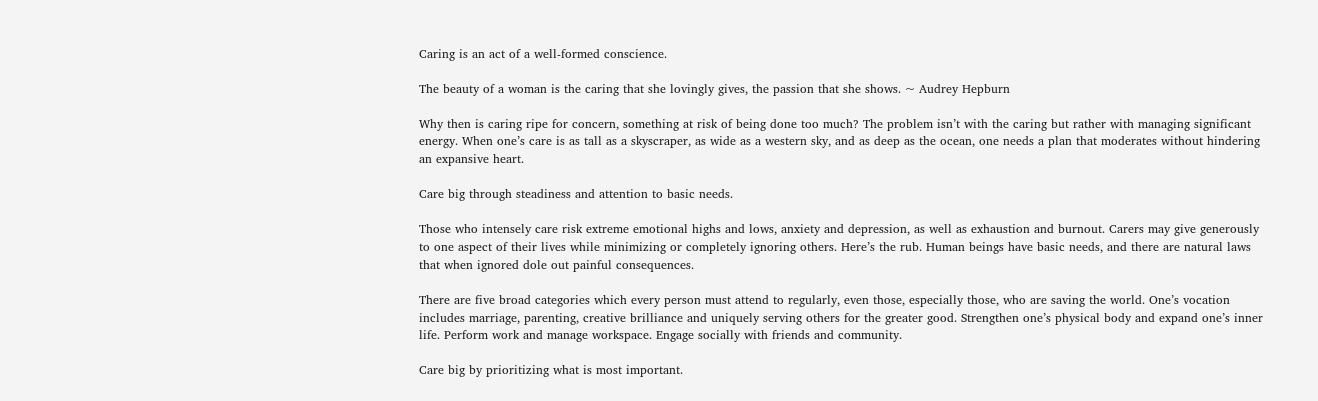Caring is an act of a well-formed conscience.

The beauty of a woman is the caring that she lovingly gives, the passion that she shows. ~ Audrey Hepburn

Why then is caring ripe for concern, something at risk of being done too much? The problem isn’t with the caring but rather with managing significant energy. When one’s care is as tall as a skyscraper, as wide as a western sky, and as deep as the ocean, one needs a plan that moderates without hindering an expansive heart.

Care big through steadiness and attention to basic needs.

Those who intensely care risk extreme emotional highs and lows, anxiety and depression, as well as exhaustion and burnout. Carers may give generously to one aspect of their lives while minimizing or completely ignoring others. Here’s the rub. Human beings have basic needs, and there are natural laws that when ignored dole out painful consequences.

There are five broad categories which every person must attend to regularly, even those, especially those, who are saving the world. One’s vocation includes marriage, parenting, creative brilliance and uniquely serving others for the greater good. Strengthen one’s physical body and expand one’s inner life. Perform work and manage workspace. Engage socially with friends and community.

Care big by prioritizing what is most important.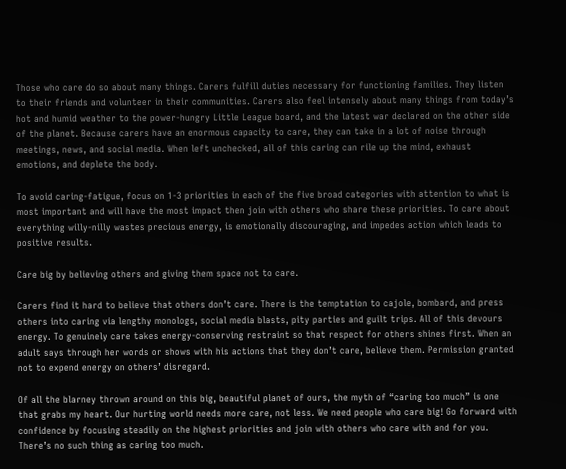Those who care do so about many things. Carers fulfill duties necessary for functioning families. They listen to their friends and volunteer in their communities. Carers also feel intensely about many things from today’s hot and humid weather to the power-hungry Little League board, and the latest war declared on the other side of the planet. Because carers have an enormous capacity to care, they can take in a lot of noise through meetings, news, and social media. When left unchecked, all of this caring can rile up the mind, exhaust emotions, and deplete the body.

To avoid caring-fatigue, focus on 1-3 priorities in each of the five broad categories with attention to what is most important and will have the most impact then join with others who share these priorities. To care about everything willy-nilly wastes precious energy, is emotionally discouraging, and impedes action which leads to positive results.

Care big by believing others and giving them space not to care.

Carers find it hard to believe that others don’t care. There is the temptation to cajole, bombard, and press others into caring via lengthy monologs, social media blasts, pity parties and guilt trips. All of this devours energy. To genuinely care takes energy-conserving restraint so that respect for others shines first. When an adult says through her words or shows with his actions that they don’t care, believe them. Permission granted not to expend energy on others’ disregard.

Of all the blarney thrown around on this big, beautiful planet of ours, the myth of “caring too much” is one that grabs my heart. Our hurting world needs more care, not less. We need people who care big! Go forward with confidence by focusing steadily on the highest priorities and join with others who care with and for you. There’s no such thing as caring too much.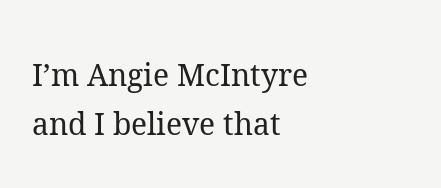I’m Angie McIntyre and I believe that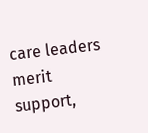care leaders merit support,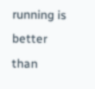running is better than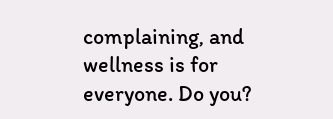complaining, and wellness is for everyone. Do you?